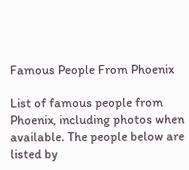Famous People From Phoenix

List of famous people from Phoenix, including photos when available. The people below are listed by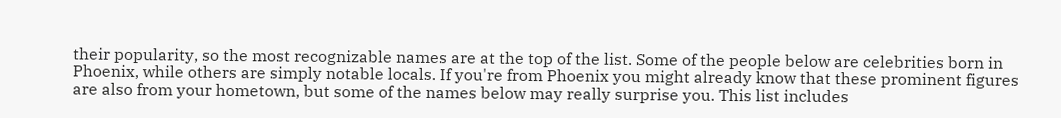their popularity, so the most recognizable names are at the top of the list. Some of the people below are celebrities born in Phoenix, while others are simply notable locals. If you're from Phoenix you might already know that these prominent figures are also from your hometown, but some of the names below may really surprise you. This list includes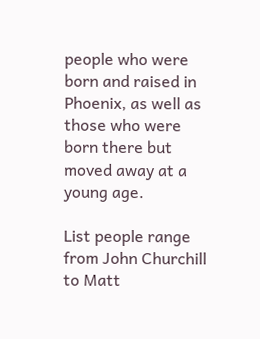people who were born and raised in Phoenix, as well as those who were born there but moved away at a young age.

List people range from John Churchill to Matt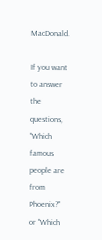MacDonald.

If you want to answer the questions, "Which famous people are from Phoenix?" or "Which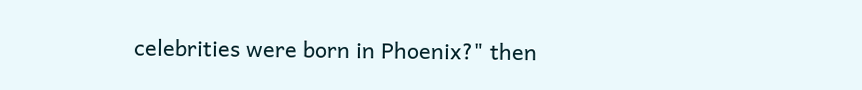celebrities were born in Phoenix?" then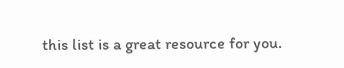this list is a great resource for you.